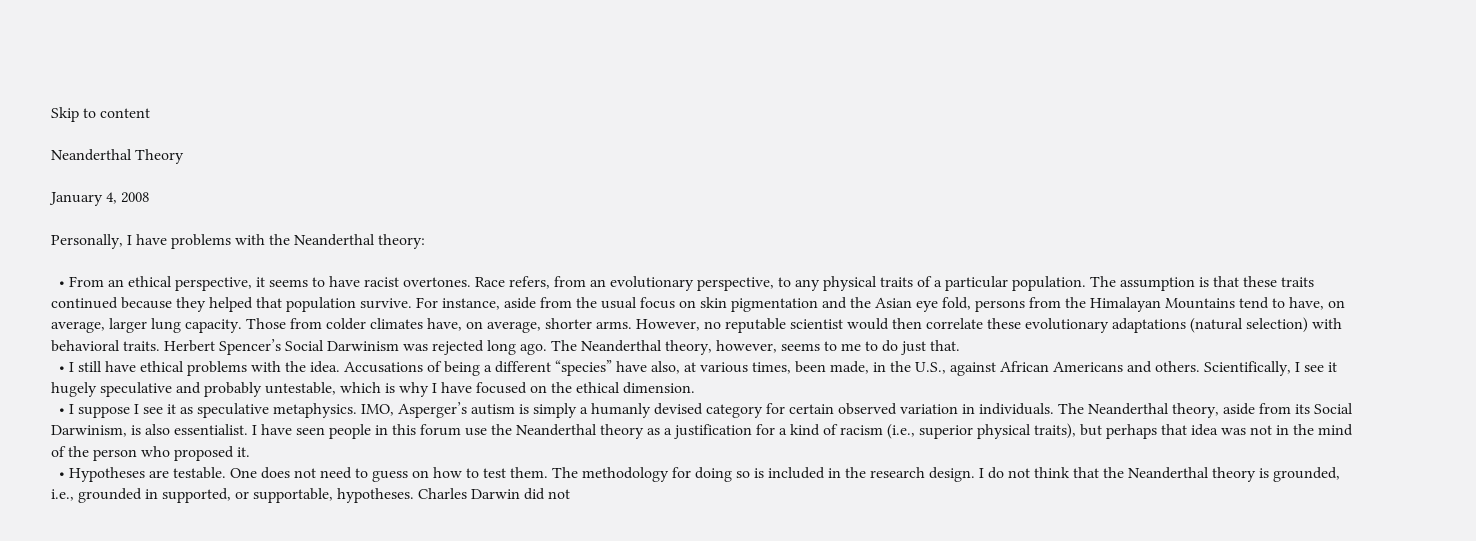Skip to content

Neanderthal Theory

January 4, 2008

Personally, I have problems with the Neanderthal theory:

  • From an ethical perspective, it seems to have racist overtones. Race refers, from an evolutionary perspective, to any physical traits of a particular population. The assumption is that these traits continued because they helped that population survive. For instance, aside from the usual focus on skin pigmentation and the Asian eye fold, persons from the Himalayan Mountains tend to have, on average, larger lung capacity. Those from colder climates have, on average, shorter arms. However, no reputable scientist would then correlate these evolutionary adaptations (natural selection) with behavioral traits. Herbert Spencer’s Social Darwinism was rejected long ago. The Neanderthal theory, however, seems to me to do just that.
  • I still have ethical problems with the idea. Accusations of being a different “species” have also, at various times, been made, in the U.S., against African Americans and others. Scientifically, I see it hugely speculative and probably untestable, which is why I have focused on the ethical dimension.
  • I suppose I see it as speculative metaphysics. IMO, Asperger’s autism is simply a humanly devised category for certain observed variation in individuals. The Neanderthal theory, aside from its Social Darwinism, is also essentialist. I have seen people in this forum use the Neanderthal theory as a justification for a kind of racism (i.e., superior physical traits), but perhaps that idea was not in the mind of the person who proposed it.
  • Hypotheses are testable. One does not need to guess on how to test them. The methodology for doing so is included in the research design. I do not think that the Neanderthal theory is grounded, i.e., grounded in supported, or supportable, hypotheses. Charles Darwin did not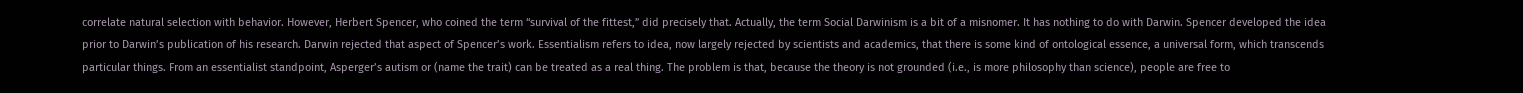correlate natural selection with behavior. However, Herbert Spencer, who coined the term “survival of the fittest,” did precisely that. Actually, the term Social Darwinism is a bit of a misnomer. It has nothing to do with Darwin. Spencer developed the idea prior to Darwin’s publication of his research. Darwin rejected that aspect of Spencer’s work. Essentialism refers to idea, now largely rejected by scientists and academics, that there is some kind of ontological essence, a universal form, which transcends particular things. From an essentialist standpoint, Asperger’s autism or (name the trait) can be treated as a real thing. The problem is that, because the theory is not grounded (i.e., is more philosophy than science), people are free to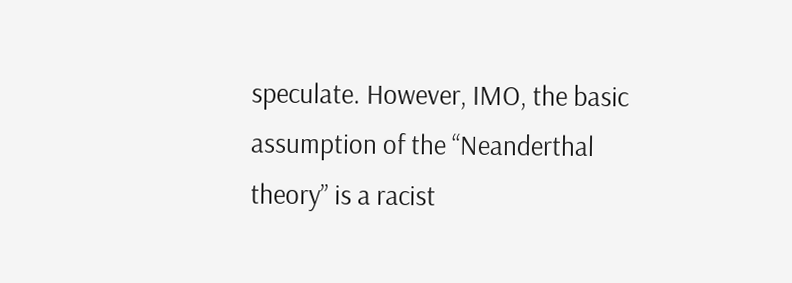speculate. However, IMO, the basic assumption of the “Neanderthal theory” is a racist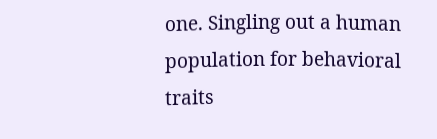one. Singling out a human population for behavioral traits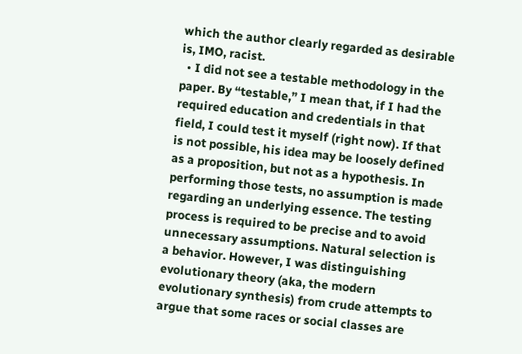which the author clearly regarded as desirable is, IMO, racist.
  • I did not see a testable methodology in the paper. By “testable,” I mean that, if I had the required education and credentials in that field, I could test it myself (right now). If that is not possible, his idea may be loosely defined as a proposition, but not as a hypothesis. In performing those tests, no assumption is made regarding an underlying essence. The testing process is required to be precise and to avoid unnecessary assumptions. Natural selection is a behavior. However, I was distinguishing evolutionary theory (aka, the modern evolutionary synthesis) from crude attempts to argue that some races or social classes are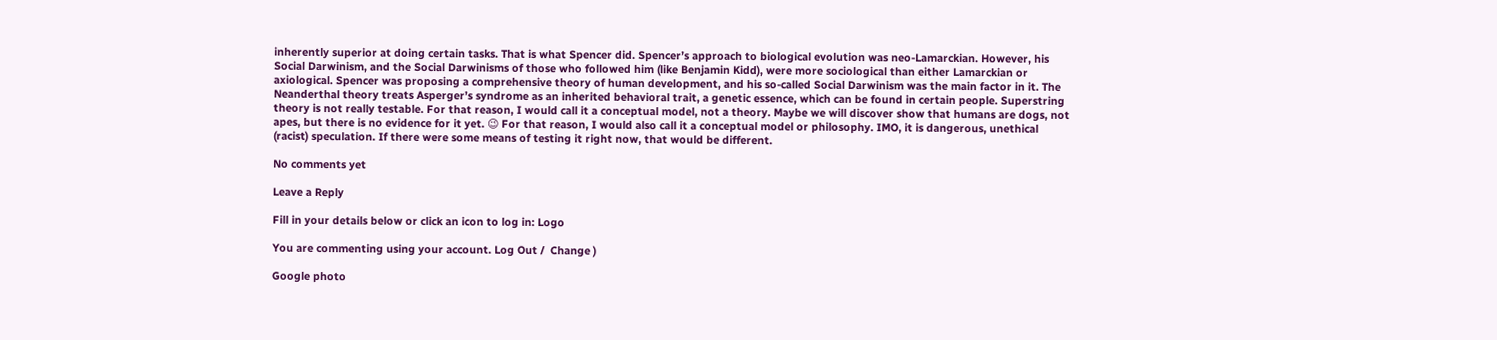inherently superior at doing certain tasks. That is what Spencer did. Spencer’s approach to biological evolution was neo-Lamarckian. However, his Social Darwinism, and the Social Darwinisms of those who followed him (like Benjamin Kidd), were more sociological than either Lamarckian or axiological. Spencer was proposing a comprehensive theory of human development, and his so-called Social Darwinism was the main factor in it. The Neanderthal theory treats Asperger’s syndrome as an inherited behavioral trait, a genetic essence, which can be found in certain people. Superstring theory is not really testable. For that reason, I would call it a conceptual model, not a theory. Maybe we will discover show that humans are dogs, not apes, but there is no evidence for it yet. 😉 For that reason, I would also call it a conceptual model or philosophy. IMO, it is dangerous, unethical (racist) speculation. If there were some means of testing it right now, that would be different.

No comments yet

Leave a Reply

Fill in your details below or click an icon to log in: Logo

You are commenting using your account. Log Out /  Change )

Google photo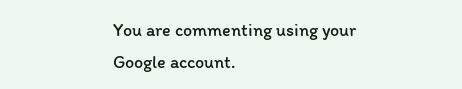You are commenting using your Google account.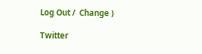Log Out /  Change )

Twitter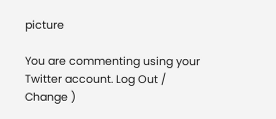picture

You are commenting using your Twitter account. Log Out /  Change )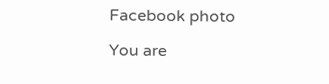Facebook photo

You are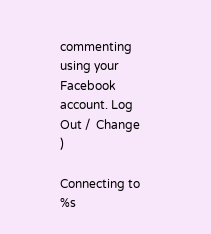commenting using your Facebook account. Log Out /  Change )

Connecting to %s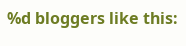%d bloggers like this: